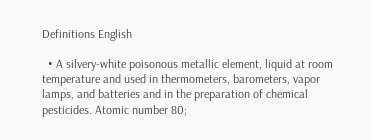Definitions English

  • A silvery-white poisonous metallic element, liquid at room temperature and used in thermometers, barometers, vapor lamps, and batteries and in the preparation of chemical pesticides. Atomic number 80;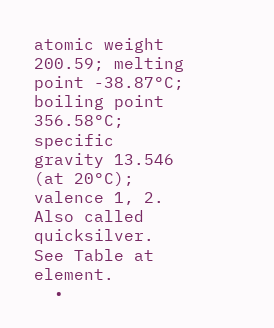atomic weight 200.59; melting point -38.87°C; boiling point 356.58°C; specific gravity 13.546 (at 20°C); valence 1, 2. Also called quicksilver. See Table at element.
  •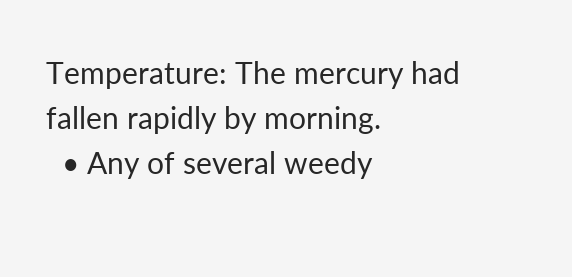Temperature: The mercury had fallen rapidly by morning.
  • Any of several weedy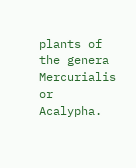plants of the genera Mercurialis or Acalypha.